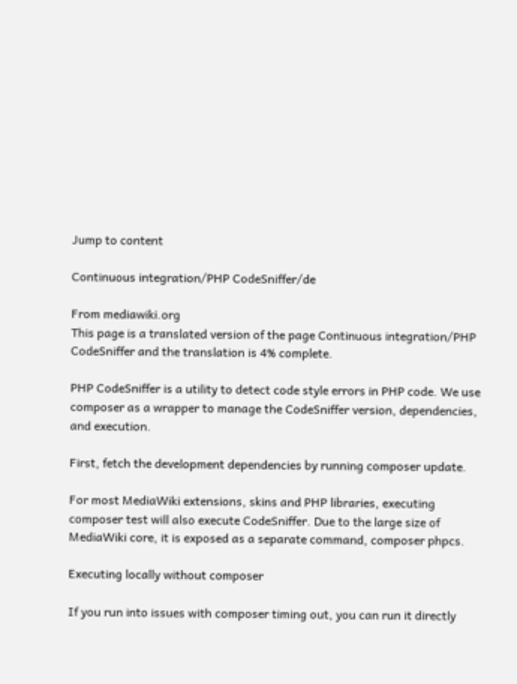Jump to content

Continuous integration/PHP CodeSniffer/de

From mediawiki.org
This page is a translated version of the page Continuous integration/PHP CodeSniffer and the translation is 4% complete.

PHP CodeSniffer is a utility to detect code style errors in PHP code. We use composer as a wrapper to manage the CodeSniffer version, dependencies, and execution.

First, fetch the development dependencies by running composer update.

For most MediaWiki extensions, skins and PHP libraries, executing composer test will also execute CodeSniffer. Due to the large size of MediaWiki core, it is exposed as a separate command, composer phpcs.

Executing locally without composer

If you run into issues with composer timing out, you can run it directly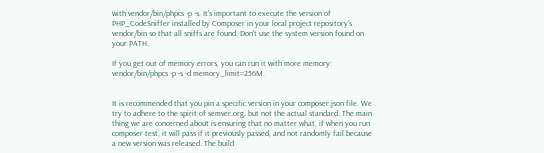with vendor/bin/phpcs -p -s. It's important to execute the version of PHP_CodeSniffer installed by Composer in your local project repository's vendor/bin so that all sniffs are found. Don't use the system version found on your PATH.

If you get out of memory errors, you can run it with more memory: vendor/bin/phpcs -p -s -d memory_limit=256M.


It is recommended that you pin a specific version in your composer.json file. We try to adhere to the spirit of semver.org, but not the actual standard. The main thing we are concerned about is ensuring that no matter what, if when you run composer test, it will pass if it previously passed, and not randomly fail because a new version was released. The build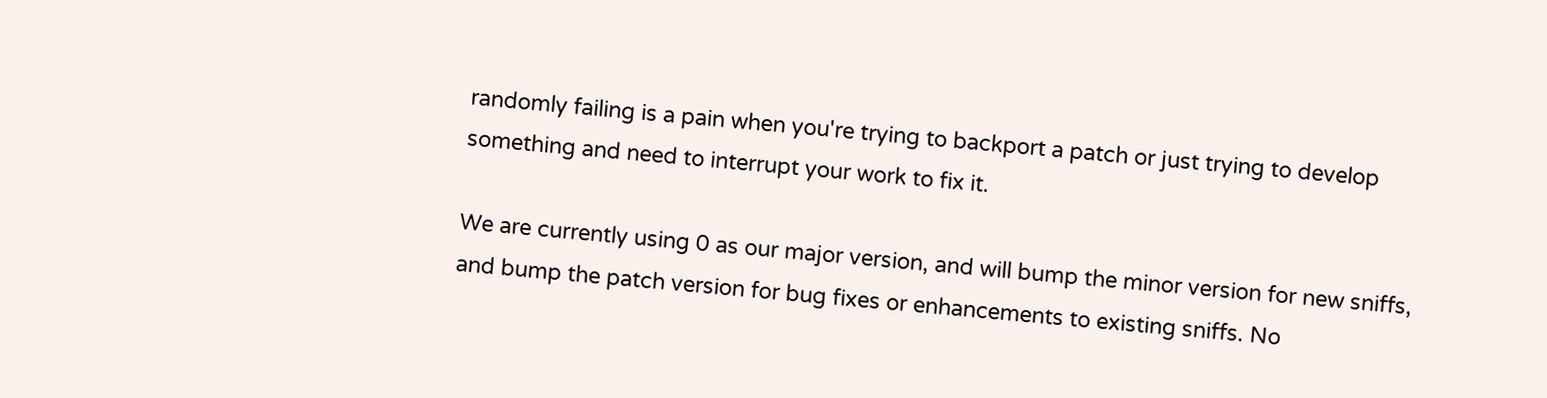randomly failing is a pain when you're trying to backport a patch or just trying to develop something and need to interrupt your work to fix it.

We are currently using 0 as our major version, and will bump the minor version for new sniffs, and bump the patch version for bug fixes or enhancements to existing sniffs. No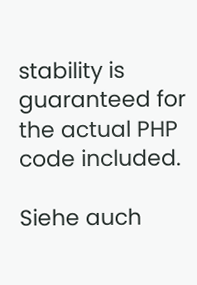stability is guaranteed for the actual PHP code included.

Siehe auch